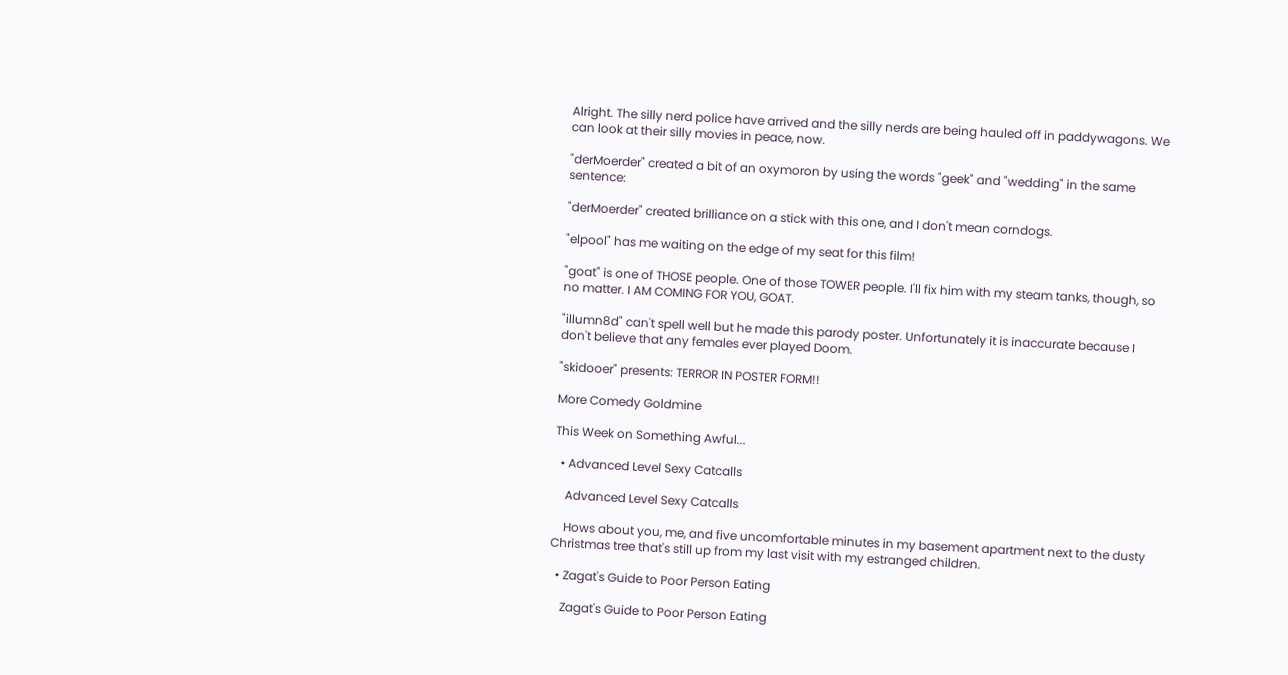Alright. The silly nerd police have arrived and the silly nerds are being hauled off in paddywagons. We can look at their silly movies in peace, now.

"derMoerder" created a bit of an oxymoron by using the words "geek" and "wedding" in the same sentence:

"derMoerder" created brilliance on a stick with this one, and I don't mean corndogs.

"elpool" has me waiting on the edge of my seat for this film!

"goat" is one of THOSE people. One of those TOWER people. I'll fix him with my steam tanks, though, so no matter. I AM COMING FOR YOU, GOAT.

"illumn8d" can't spell well but he made this parody poster. Unfortunately it is inaccurate because I don't believe that any females ever played Doom.

"skidooer" presents: TERROR IN POSTER FORM!!

More Comedy Goldmine

This Week on Something Awful...

  • Advanced Level Sexy Catcalls

    Advanced Level Sexy Catcalls

    Hows about you, me, and five uncomfortable minutes in my basement apartment next to the dusty Christmas tree that's still up from my last visit with my estranged children.

  • Zagat's Guide to Poor Person Eating

    Zagat's Guide to Poor Person Eating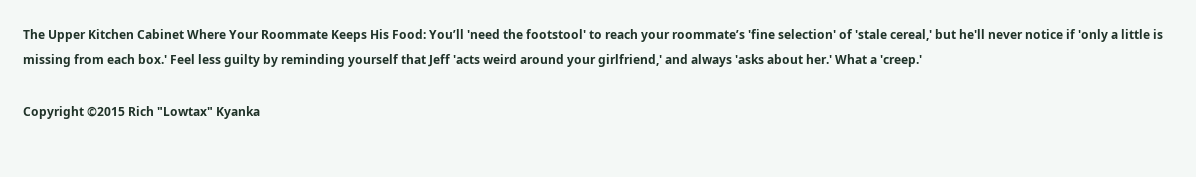The Upper Kitchen Cabinet Where Your Roommate Keeps His Food: You’ll 'need the footstool' to reach your roommate’s 'fine selection' of 'stale cereal,' but he'll never notice if 'only a little is missing from each box.' Feel less guilty by reminding yourself that Jeff 'acts weird around your girlfriend,' and always 'asks about her.' What a 'creep.'

Copyright ©2015 Rich "Lowtax" Kyanka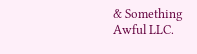& Something Awful LLC.